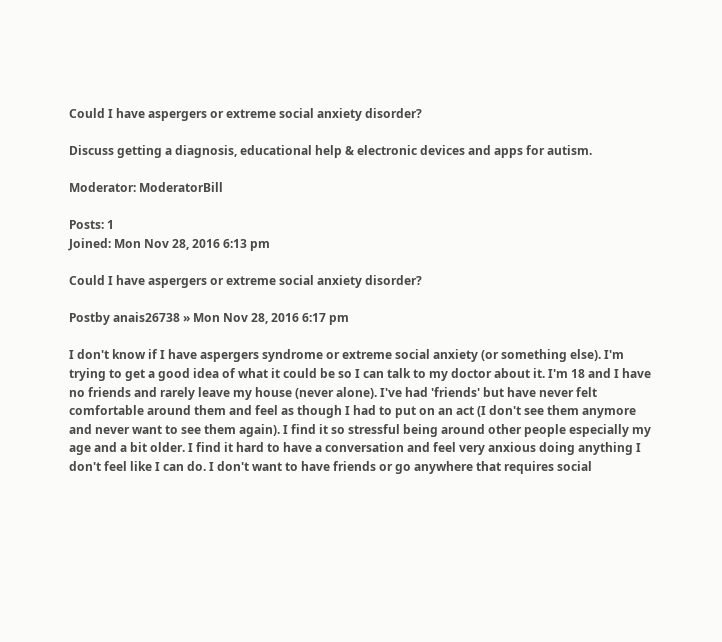Could I have aspergers or extreme social anxiety disorder?

Discuss getting a diagnosis, educational help & electronic devices and apps for autism.

Moderator: ModeratorBill

Posts: 1
Joined: Mon Nov 28, 2016 6:13 pm

Could I have aspergers or extreme social anxiety disorder?

Postby anais26738 » Mon Nov 28, 2016 6:17 pm

I don't know if I have aspergers syndrome or extreme social anxiety (or something else). I'm trying to get a good idea of what it could be so I can talk to my doctor about it. I'm 18 and I have no friends and rarely leave my house (never alone). I've had 'friends' but have never felt comfortable around them and feel as though I had to put on an act (I don't see them anymore and never want to see them again). I find it so stressful being around other people especially my age and a bit older. I find it hard to have a conversation and feel very anxious doing anything I don't feel like I can do. I don't want to have friends or go anywhere that requires social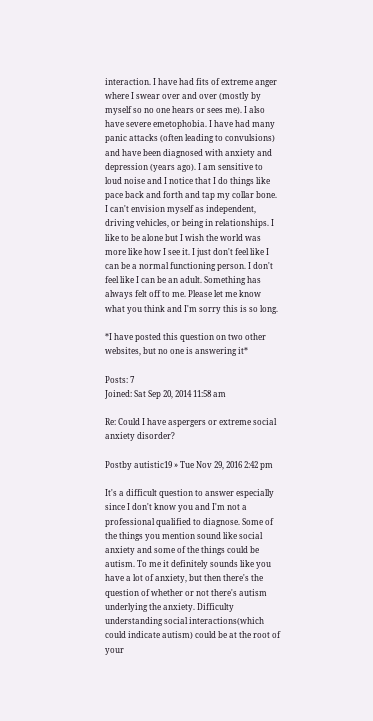interaction. I have had fits of extreme anger where I swear over and over (mostly by myself so no one hears or sees me). I also have severe emetophobia. I have had many panic attacks (often leading to convulsions) and have been diagnosed with anxiety and depression (years ago). I am sensitive to loud noise and I notice that I do things like pace back and forth and tap my collar bone. I can't envision myself as independent, driving vehicles, or being in relationships. I like to be alone but I wish the world was more like how I see it. I just don't feel like I can be a normal functioning person. I don't feel like I can be an adult. Something has always felt off to me. Please let me know what you think and I'm sorry this is so long.

*I have posted this question on two other websites, but no one is answering it*

Posts: 7
Joined: Sat Sep 20, 2014 11:58 am

Re: Could I have aspergers or extreme social anxiety disorder?

Postby autistic19 » Tue Nov 29, 2016 2:42 pm

It's a difficult question to answer especially since I don't know you and I'm not a professional qualified to diagnose. Some of the things you mention sound like social anxiety and some of the things could be autism. To me it definitely sounds like you have a lot of anxiety, but then there's the question of whether or not there's autism underlying the anxiety. Difficulty understanding social interactions(which could indicate autism) could be at the root of your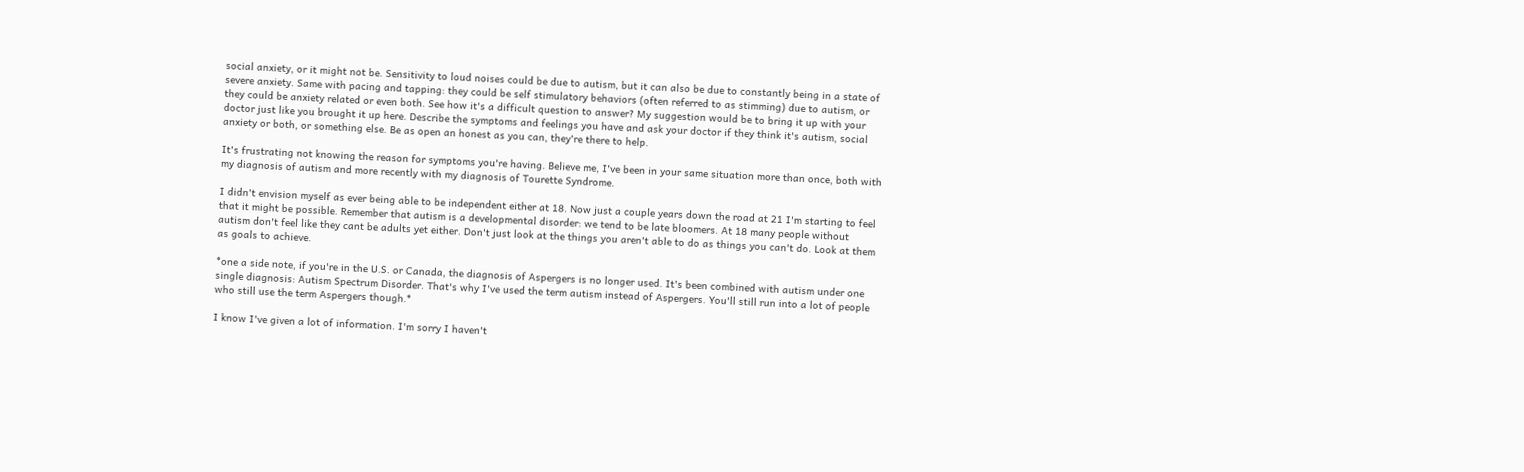social anxiety, or it might not be. Sensitivity to loud noises could be due to autism, but it can also be due to constantly being in a state of severe anxiety. Same with pacing and tapping: they could be self stimulatory behaviors (often referred to as stimming) due to autism, or they could be anxiety related or even both. See how it's a difficult question to answer? My suggestion would be to bring it up with your doctor just like you brought it up here. Describe the symptoms and feelings you have and ask your doctor if they think it's autism, social anxiety or both, or something else. Be as open an honest as you can, they're there to help.

It's frustrating not knowing the reason for symptoms you're having. Believe me, I've been in your same situation more than once, both with my diagnosis of autism and more recently with my diagnosis of Tourette Syndrome.

I didn't envision myself as ever being able to be independent either at 18. Now just a couple years down the road at 21 I'm starting to feel that it might be possible. Remember that autism is a developmental disorder: we tend to be late bloomers. At 18 many people without autism don't feel like they cant be adults yet either. Don't just look at the things you aren't able to do as things you can't do. Look at them as goals to achieve.

*one a side note, if you're in the U.S. or Canada, the diagnosis of Aspergers is no longer used. It's been combined with autism under one single diagnosis: Autism Spectrum Disorder. That's why I've used the term autism instead of Aspergers. You'll still run into a lot of people who still use the term Aspergers though.*

I know I've given a lot of information. I'm sorry I haven't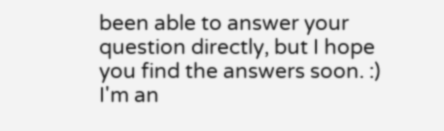been able to answer your question directly, but I hope you find the answers soon. :)
I'm an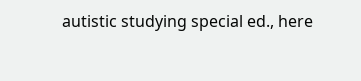autistic studying special ed., here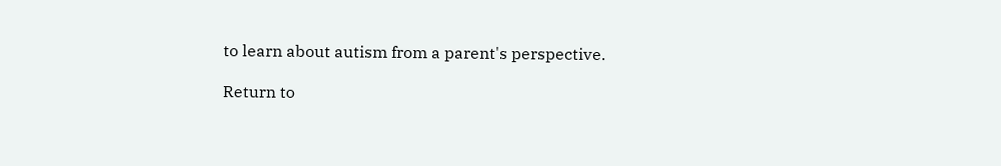to learn about autism from a parent's perspective.

Return to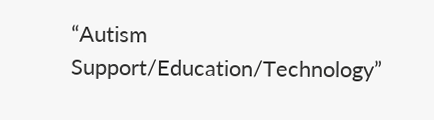“Autism Support/Education/Technology”